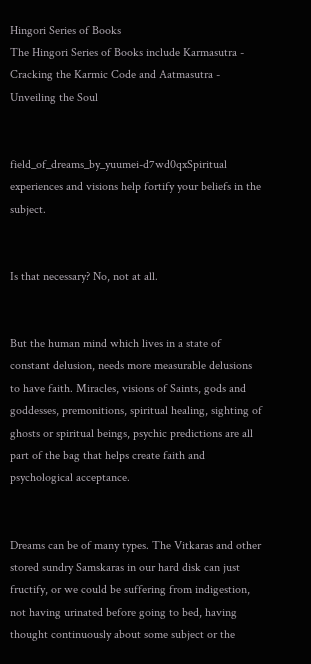Hingori Series of Books
The Hingori Series of Books include Karmasutra - Cracking the Karmic Code and Aatmasutra - Unveiling the Soul


field_of_dreams_by_yuumei-d7wd0qxSpiritual experiences and visions help fortify your beliefs in the subject.


Is that necessary? No, not at all.


But the human mind which lives in a state of constant delusion, needs more measurable delusions to have faith. Miracles, visions of Saints, gods and goddesses, premonitions, spiritual healing, sighting of ghosts or spiritual beings, psychic predictions are all part of the bag that helps create faith and psychological acceptance.


Dreams can be of many types. The Vitkaras and other stored sundry Samskaras in our hard disk can just fructify, or we could be suffering from indigestion, not having urinated before going to bed, having thought continuously about some subject or the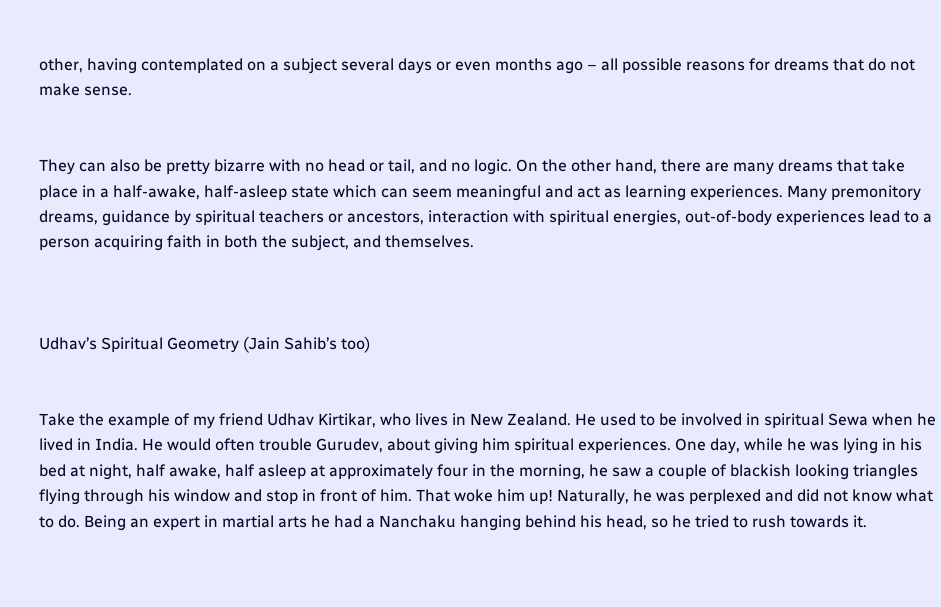other, having contemplated on a subject several days or even months ago – all possible reasons for dreams that do not make sense.


They can also be pretty bizarre with no head or tail, and no logic. On the other hand, there are many dreams that take place in a half-awake, half-asleep state which can seem meaningful and act as learning experiences. Many premonitory dreams, guidance by spiritual teachers or ancestors, interaction with spiritual energies, out-of-body experiences lead to a person acquiring faith in both the subject, and themselves.



Udhav’s Spiritual Geometry (Jain Sahib’s too)


Take the example of my friend Udhav Kirtikar, who lives in New Zealand. He used to be involved in spiritual Sewa when he lived in India. He would often trouble Gurudev, about giving him spiritual experiences. One day, while he was lying in his bed at night, half awake, half asleep at approximately four in the morning, he saw a couple of blackish looking triangles flying through his window and stop in front of him. That woke him up! Naturally, he was perplexed and did not know what to do. Being an expert in martial arts he had a Nanchaku hanging behind his head, so he tried to rush towards it.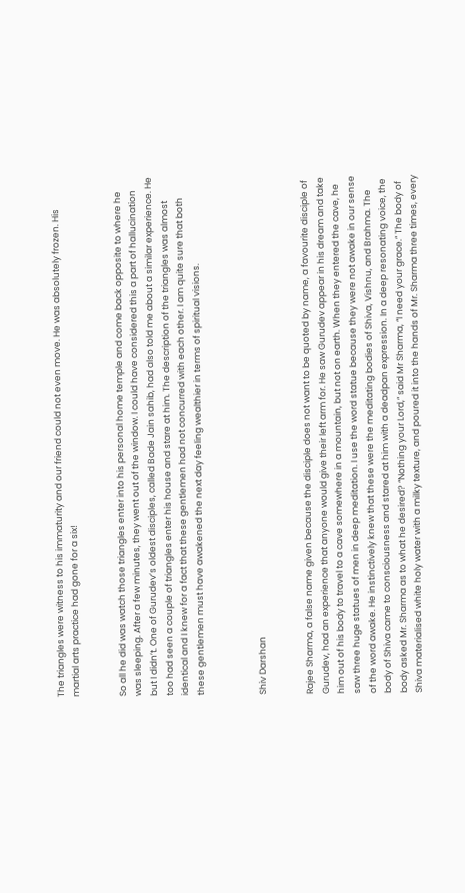The triangles were witness to his immaturity and our friend could not even move. He was absolutely frozen. His martial arts practice had gone for a six!


So all he did was watch those triangles enter into his personal home temple and come back opposite to where he was sleeping. After a few minutes, they went out of the window. I could have considered this a part of hallucination but I didn’t. One of Gurudev’s oldest disciples, called Bade Jain sahib, had also told me about a similar experience. He too had seen a couple of triangles enter his house and stare at him. The description of the triangles was almost identical and I knew for a fact that these gentlemen had not concurred with each other. I am quite sure that both these gentlemen must have awakened the next day feeling wealthier in terms of spiritual visions.



Shiv Darshan


Rajee Sharma, a false name given because the disciple does not want to be quoted by name, a favourite disciple of Gurudev, had an experience that anyone would give their left arm for. He saw Gurudev appear in his dream and take him out of his body to travel to a cave somewhere in a mountain, but not on earth. When they entered the cave, he saw three huge statues of men in deep meditation. I use the word statue because they were not awake in our sense of the word awake. He instinctively knew that these were the meditating bodies of Shiva, Vishnu, and Brahma. The body of Shiva came to consciousness and stared at him with a deadpan expression. In a deep resonating voice, the body asked Mr. Sharma as to what he desired? “Nothing your Lord,” said Mr Sharma, “I need your grace.” The body of Shiva materialised white holy water with a milky texture, and poured it into the hands of Mr. Sharma three times, every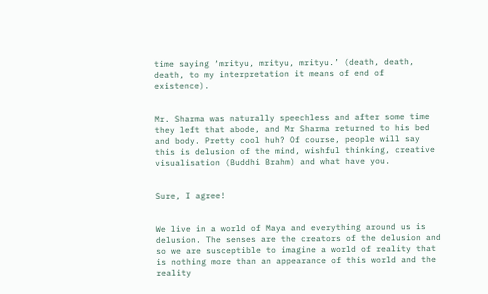time saying ‘mrityu, mrityu, mrityu.’ (death, death, death, to my interpretation it means of end of existence).


Mr. Sharma was naturally speechless and after some time they left that abode, and Mr Sharma returned to his bed and body. Pretty cool huh? Of course, people will say this is delusion of the mind, wishful thinking, creative visualisation (Buddhi Brahm) and what have you.


Sure, I agree!


We live in a world of Maya and everything around us is delusion. The senses are the creators of the delusion and so we are susceptible to imagine a world of reality that is nothing more than an appearance of this world and the reality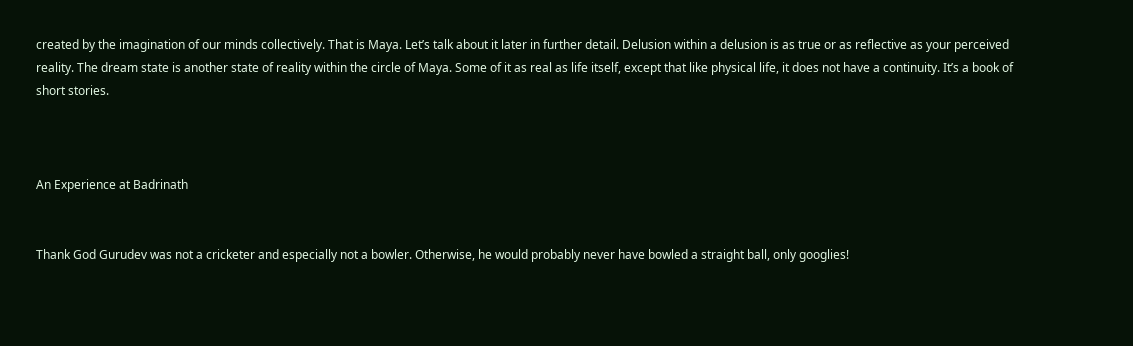created by the imagination of our minds collectively. That is Maya. Let’s talk about it later in further detail. Delusion within a delusion is as true or as reflective as your perceived reality. The dream state is another state of reality within the circle of Maya. Some of it as real as life itself, except that like physical life, it does not have a continuity. It’s a book of short stories.



An Experience at Badrinath


Thank God Gurudev was not a cricketer and especially not a bowler. Otherwise, he would probably never have bowled a straight ball, only googlies!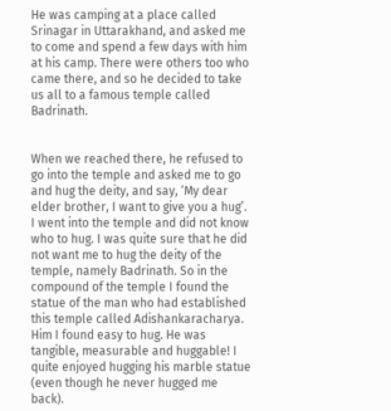He was camping at a place called Srinagar in Uttarakhand, and asked me to come and spend a few days with him at his camp. There were others too who came there, and so he decided to take us all to a famous temple called Badrinath.


When we reached there, he refused to go into the temple and asked me to go and hug the deity, and say, ‘My dear elder brother, I want to give you a hug’. I went into the temple and did not know who to hug. I was quite sure that he did not want me to hug the deity of the temple, namely Badrinath. So in the compound of the temple I found the statue of the man who had established this temple called Adishankaracharya. Him I found easy to hug. He was tangible, measurable and huggable! I quite enjoyed hugging his marble statue (even though he never hugged me back).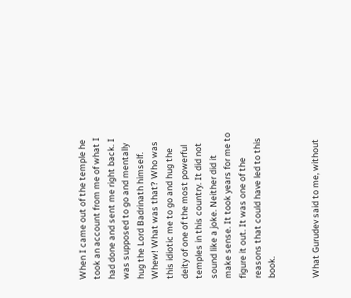When I came out of the temple he took an account from me of what I had done and sent me right back. I was supposed to go and mentally hug the Lord Badrinath himself. Whew! What was that? Who was this idiotic me to go and hug the deity of one of the most powerful temples in this country. It did not sound like a joke. Neither did it make sense. It took years for me to figure it out. It was one of the reasons that could have led to this book.


What Gurudev said to me, without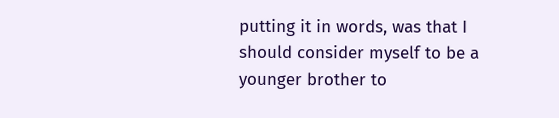putting it in words, was that I should consider myself to be a younger brother to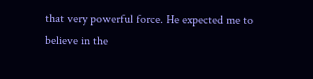that very powerful force. He expected me to believe in the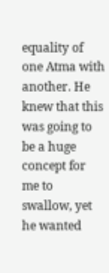equality of one Atma with another. He knew that this was going to be a huge concept for me to swallow, yet he wanted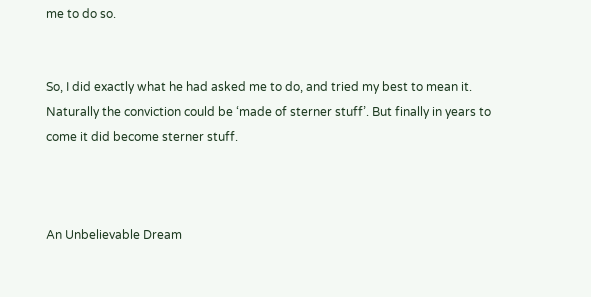me to do so.


So, I did exactly what he had asked me to do, and tried my best to mean it. Naturally the conviction could be ‘made of sterner stuff’. But finally in years to come it did become sterner stuff.



An Unbelievable Dream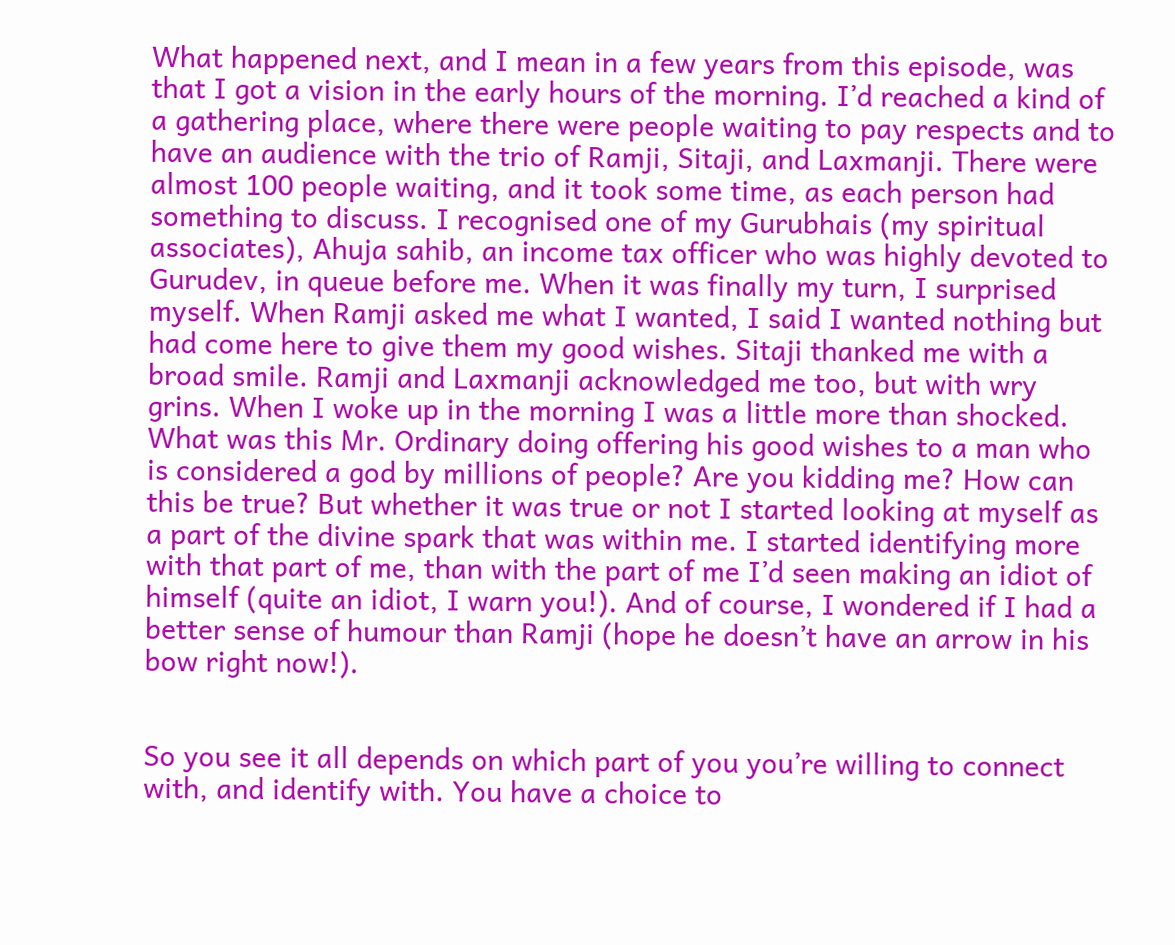What happened next, and I mean in a few years from this episode, was that I got a vision in the early hours of the morning. I’d reached a kind of a gathering place, where there were people waiting to pay respects and to have an audience with the trio of Ramji, Sitaji, and Laxmanji. There were almost 100 people waiting, and it took some time, as each person had something to discuss. I recognised one of my Gurubhais (my spiritual associates), Ahuja sahib, an income tax officer who was highly devoted to Gurudev, in queue before me. When it was finally my turn, I surprised myself. When Ramji asked me what I wanted, I said I wanted nothing but had come here to give them my good wishes. Sitaji thanked me with a broad smile. Ramji and Laxmanji acknowledged me too, but with wry grins. When I woke up in the morning I was a little more than shocked. What was this Mr. Ordinary doing offering his good wishes to a man who is considered a god by millions of people? Are you kidding me? How can this be true? But whether it was true or not I started looking at myself as a part of the divine spark that was within me. I started identifying more with that part of me, than with the part of me I’d seen making an idiot of himself (quite an idiot, I warn you!). And of course, I wondered if I had a better sense of humour than Ramji (hope he doesn’t have an arrow in his bow right now!).


So you see it all depends on which part of you you’re willing to connect with, and identify with. You have a choice to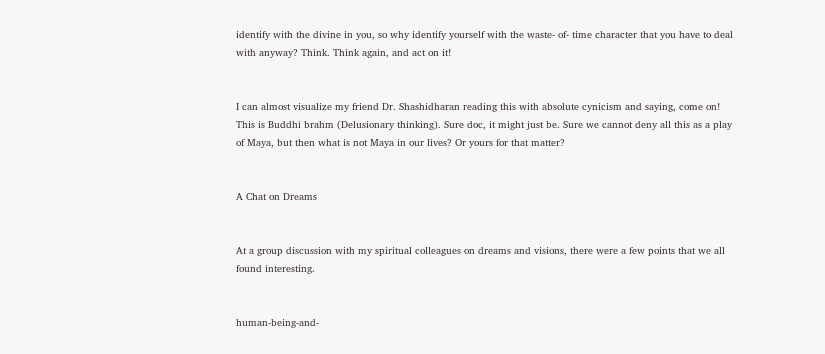identify with the divine in you, so why identify yourself with the waste- of- time character that you have to deal with anyway? Think. Think again, and act on it!


I can almost visualize my friend Dr. Shashidharan reading this with absolute cynicism and saying, come on! This is Buddhi brahm (Delusionary thinking). Sure doc, it might just be. Sure we cannot deny all this as a play of Maya, but then what is not Maya in our lives? Or yours for that matter?


A Chat on Dreams


At a group discussion with my spiritual colleagues on dreams and visions, there were a few points that we all found interesting.


human-being-and-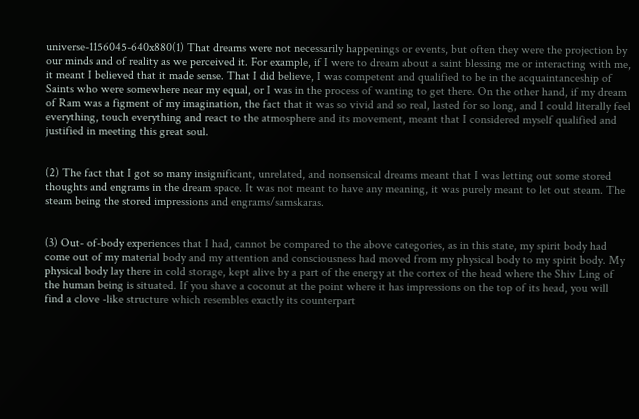universe-1156045-640x880(1) That dreams were not necessarily happenings or events, but often they were the projection by our minds and of reality as we perceived it. For example, if I were to dream about a saint blessing me or interacting with me, it meant I believed that it made sense. That I did believe, I was competent and qualified to be in the acquaintanceship of Saints who were somewhere near my equal, or I was in the process of wanting to get there. On the other hand, if my dream of Ram was a figment of my imagination, the fact that it was so vivid and so real, lasted for so long, and I could literally feel everything, touch everything and react to the atmosphere and its movement, meant that I considered myself qualified and justified in meeting this great soul.


(2) The fact that I got so many insignificant, unrelated, and nonsensical dreams meant that I was letting out some stored thoughts and engrams in the dream space. It was not meant to have any meaning, it was purely meant to let out steam. The steam being the stored impressions and engrams/samskaras.


(3) Out- of-body experiences that I had, cannot be compared to the above categories, as in this state, my spirit body had come out of my material body and my attention and consciousness had moved from my physical body to my spirit body. My physical body lay there in cold storage, kept alive by a part of the energy at the cortex of the head where the Shiv Ling of the human being is situated. If you shave a coconut at the point where it has impressions on the top of its head, you will find a clove -like structure which resembles exactly its counterpart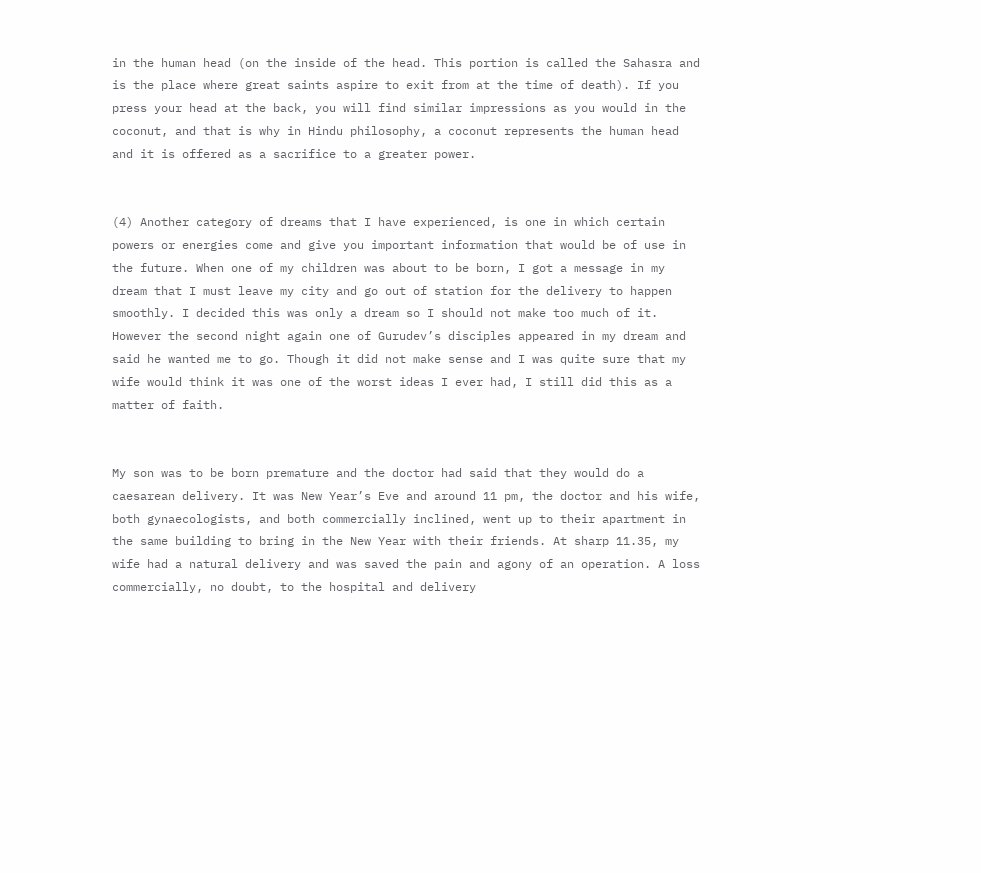in the human head (on the inside of the head. This portion is called the Sahasra and is the place where great saints aspire to exit from at the time of death). If you press your head at the back, you will find similar impressions as you would in the coconut, and that is why in Hindu philosophy, a coconut represents the human head and it is offered as a sacrifice to a greater power.


(4) Another category of dreams that I have experienced, is one in which certain powers or energies come and give you important information that would be of use in the future. When one of my children was about to be born, I got a message in my dream that I must leave my city and go out of station for the delivery to happen smoothly. I decided this was only a dream so I should not make too much of it. However the second night again one of Gurudev’s disciples appeared in my dream and said he wanted me to go. Though it did not make sense and I was quite sure that my wife would think it was one of the worst ideas I ever had, I still did this as a matter of faith.


My son was to be born premature and the doctor had said that they would do a caesarean delivery. It was New Year’s Eve and around 11 pm, the doctor and his wife, both gynaecologists, and both commercially inclined, went up to their apartment in the same building to bring in the New Year with their friends. At sharp 11.35, my wife had a natural delivery and was saved the pain and agony of an operation. A loss commercially, no doubt, to the hospital and delivery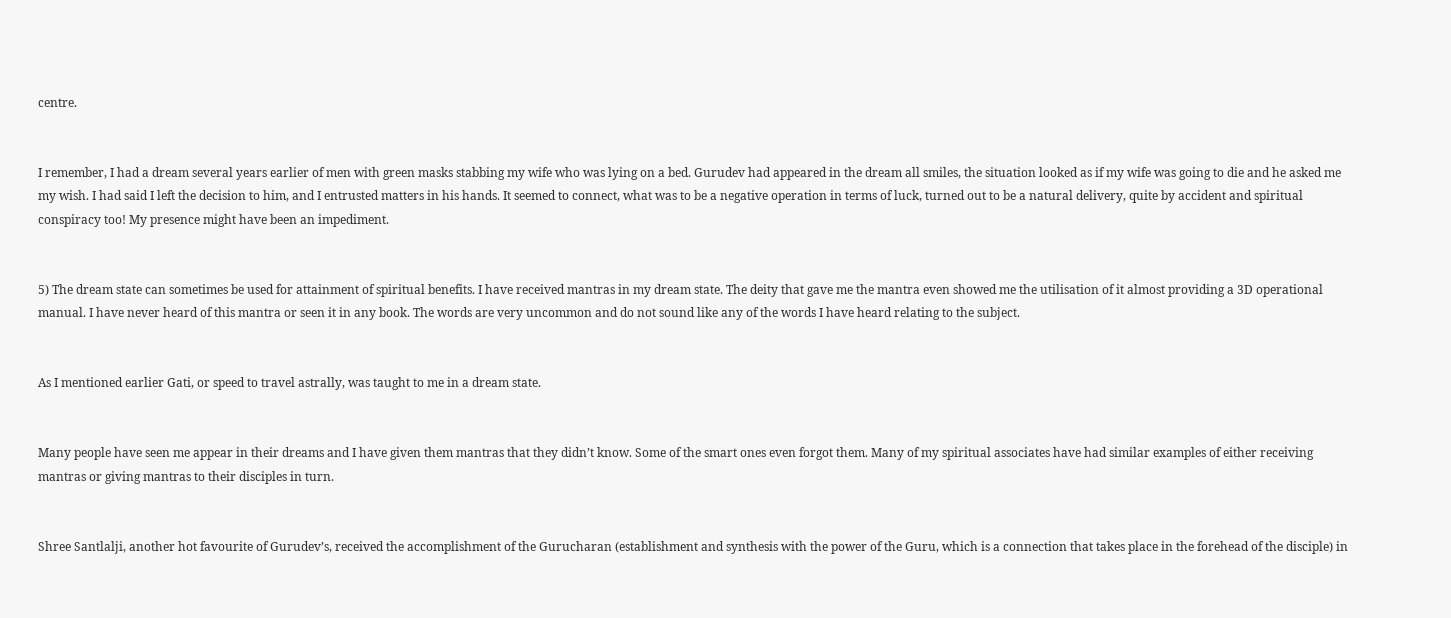centre.


I remember, I had a dream several years earlier of men with green masks stabbing my wife who was lying on a bed. Gurudev had appeared in the dream all smiles, the situation looked as if my wife was going to die and he asked me my wish. I had said I left the decision to him, and I entrusted matters in his hands. It seemed to connect, what was to be a negative operation in terms of luck, turned out to be a natural delivery, quite by accident and spiritual conspiracy too! My presence might have been an impediment.


5) The dream state can sometimes be used for attainment of spiritual benefits. I have received mantras in my dream state. The deity that gave me the mantra even showed me the utilisation of it almost providing a 3D operational manual. I have never heard of this mantra or seen it in any book. The words are very uncommon and do not sound like any of the words I have heard relating to the subject.


As I mentioned earlier Gati, or speed to travel astrally, was taught to me in a dream state.


Many people have seen me appear in their dreams and I have given them mantras that they didn’t know. Some of the smart ones even forgot them. Many of my spiritual associates have had similar examples of either receiving mantras or giving mantras to their disciples in turn.


Shree Santlalji, another hot favourite of Gurudev’s, received the accomplishment of the Gurucharan (establishment and synthesis with the power of the Guru, which is a connection that takes place in the forehead of the disciple) in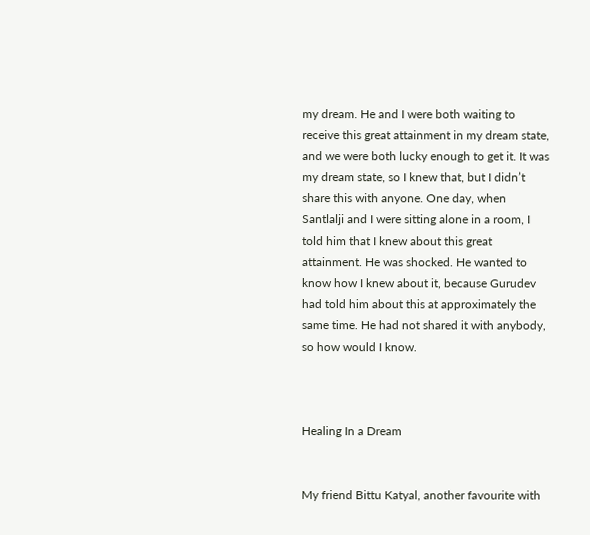my dream. He and I were both waiting to receive this great attainment in my dream state, and we were both lucky enough to get it. It was my dream state, so I knew that, but I didn’t share this with anyone. One day, when Santlalji and I were sitting alone in a room, I told him that I knew about this great attainment. He was shocked. He wanted to know how I knew about it, because Gurudev had told him about this at approximately the same time. He had not shared it with anybody, so how would I know.



Healing In a Dream


My friend Bittu Katyal, another favourite with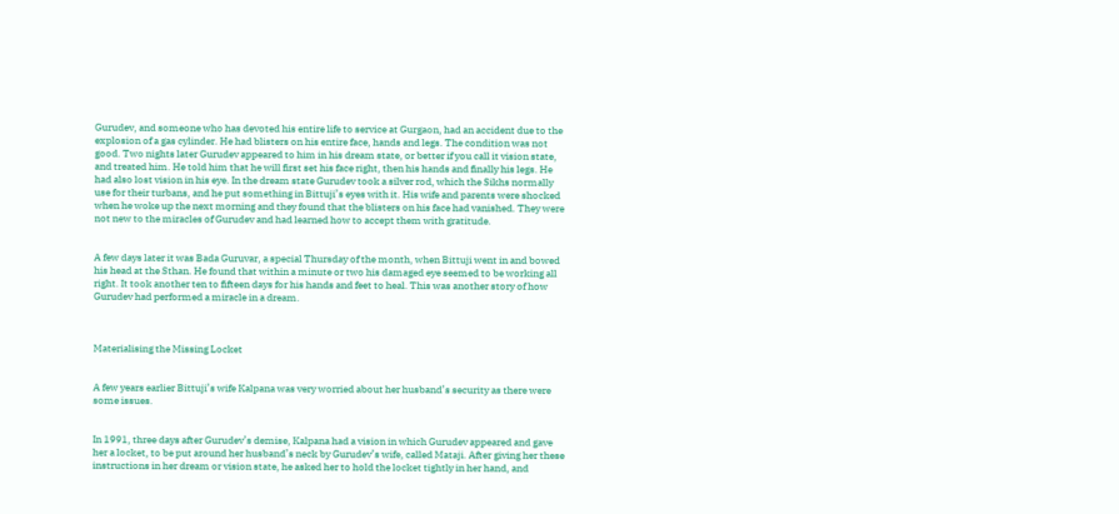Gurudev, and someone who has devoted his entire life to service at Gurgaon, had an accident due to the explosion of a gas cylinder. He had blisters on his entire face, hands and legs. The condition was not good. Two nights later Gurudev appeared to him in his dream state, or better if you call it vision state, and treated him. He told him that he will first set his face right, then his hands and finally his legs. He had also lost vision in his eye. In the dream state Gurudev took a silver rod, which the Sikhs normally use for their turbans, and he put something in Bittuji’s eyes with it. His wife and parents were shocked when he woke up the next morning and they found that the blisters on his face had vanished. They were not new to the miracles of Gurudev and had learned how to accept them with gratitude.


A few days later it was Bada Guruvar, a special Thursday of the month, when Bittuji went in and bowed his head at the Sthan. He found that within a minute or two his damaged eye seemed to be working all right. It took another ten to fifteen days for his hands and feet to heal. This was another story of how Gurudev had performed a miracle in a dream.



Materialising the Missing Locket


A few years earlier Bittuji’s wife Kalpana was very worried about her husband’s security as there were some issues.


In 1991, three days after Gurudev’s demise, Kalpana had a vision in which Gurudev appeared and gave her a locket, to be put around her husband’s neck by Gurudev’s wife, called Mataji. After giving her these instructions in her dream or vision state, he asked her to hold the locket tightly in her hand, and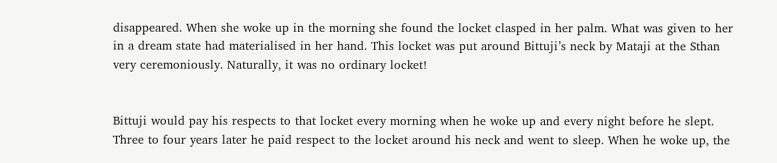disappeared. When she woke up in the morning she found the locket clasped in her palm. What was given to her in a dream state had materialised in her hand. This locket was put around Bittuji’s neck by Mataji at the Sthan very ceremoniously. Naturally, it was no ordinary locket!


Bittuji would pay his respects to that locket every morning when he woke up and every night before he slept. Three to four years later he paid respect to the locket around his neck and went to sleep. When he woke up, the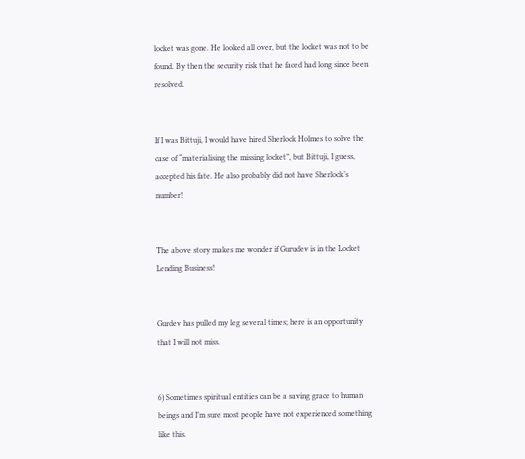locket was gone. He looked all over, but the locket was not to be found. By then the security risk that he faced had long since been resolved.


If I was Bittuji, I would have hired Sherlock Holmes to solve the case of “materialising the missing locket”, but Bittuji, I guess, accepted his fate. He also probably did not have Sherlock’s number!


The above story makes me wonder if Gurudev is in the Locket Lending Business!


Gurdev has pulled my leg several times; here is an opportunity that I will not miss.


6) Sometimes spiritual entities can be a saving grace to human beings and I’m sure most people have not experienced something like this.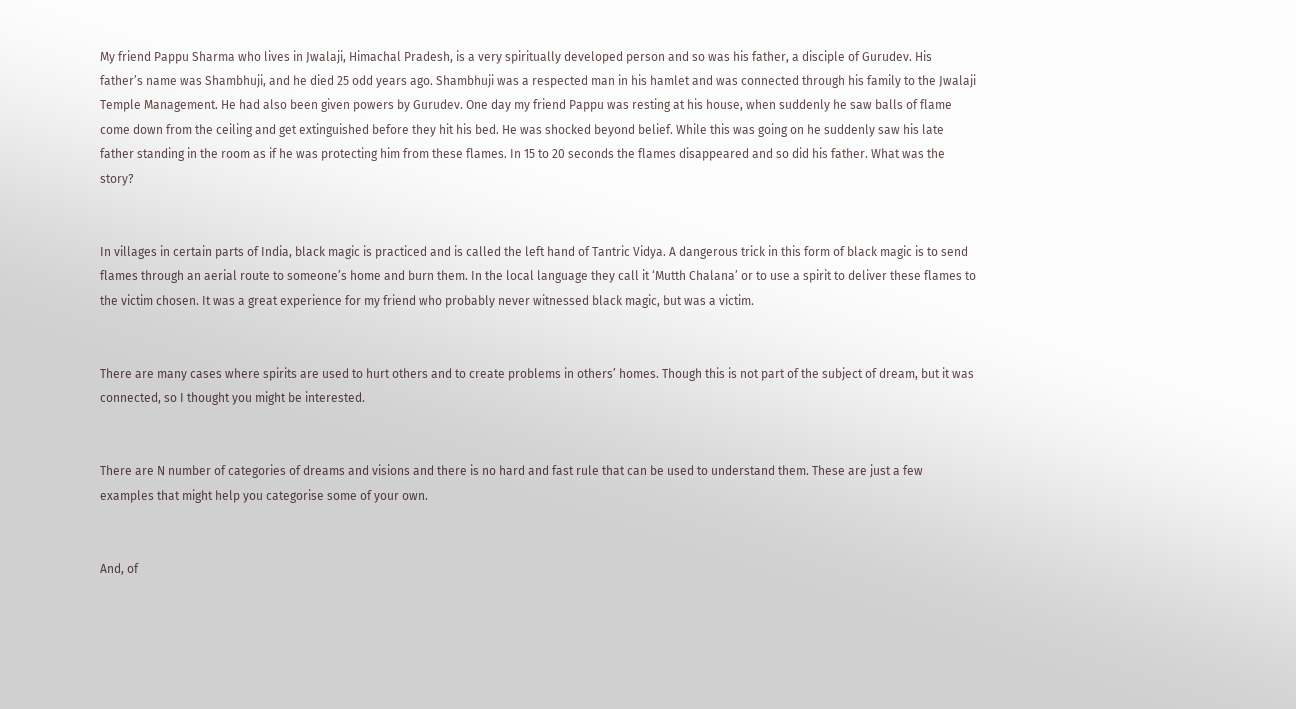My friend Pappu Sharma who lives in Jwalaji, Himachal Pradesh, is a very spiritually developed person and so was his father, a disciple of Gurudev. His father’s name was Shambhuji, and he died 25 odd years ago. Shambhuji was a respected man in his hamlet and was connected through his family to the Jwalaji Temple Management. He had also been given powers by Gurudev. One day my friend Pappu was resting at his house, when suddenly he saw balls of flame come down from the ceiling and get extinguished before they hit his bed. He was shocked beyond belief. While this was going on he suddenly saw his late father standing in the room as if he was protecting him from these flames. In 15 to 20 seconds the flames disappeared and so did his father. What was the story?


In villages in certain parts of India, black magic is practiced and is called the left hand of Tantric Vidya. A dangerous trick in this form of black magic is to send flames through an aerial route to someone’s home and burn them. In the local language they call it ‘Mutth Chalana’ or to use a spirit to deliver these flames to the victim chosen. It was a great experience for my friend who probably never witnessed black magic, but was a victim.


There are many cases where spirits are used to hurt others and to create problems in others’ homes. Though this is not part of the subject of dream, but it was connected, so I thought you might be interested.


There are N number of categories of dreams and visions and there is no hard and fast rule that can be used to understand them. These are just a few examples that might help you categorise some of your own.


And, of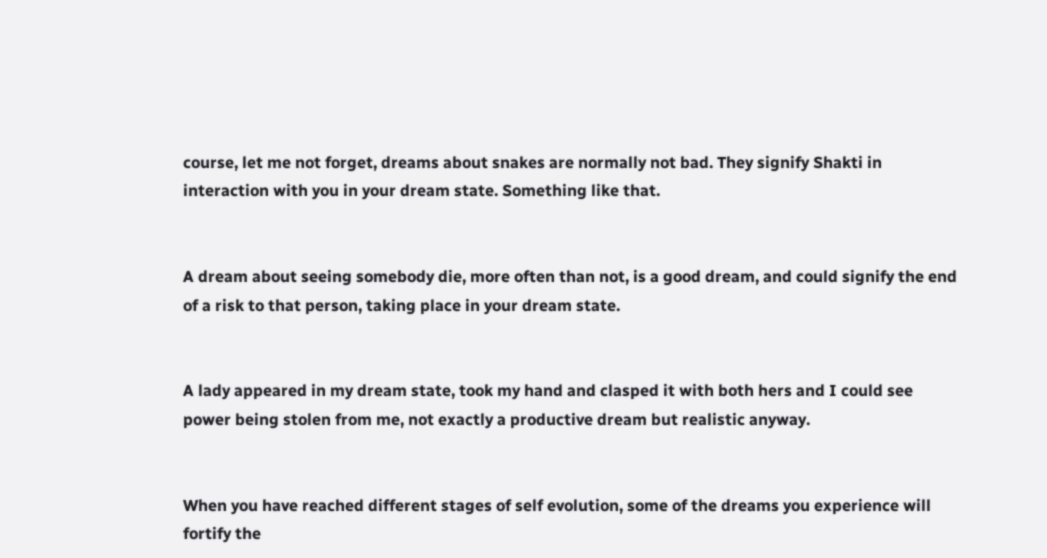course, let me not forget, dreams about snakes are normally not bad. They signify Shakti in interaction with you in your dream state. Something like that.


A dream about seeing somebody die, more often than not, is a good dream, and could signify the end of a risk to that person, taking place in your dream state.


A lady appeared in my dream state, took my hand and clasped it with both hers and I could see power being stolen from me, not exactly a productive dream but realistic anyway.


When you have reached different stages of self evolution, some of the dreams you experience will fortify the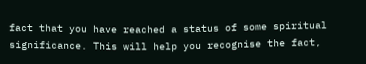fact that you have reached a status of some spiritual significance. This will help you recognise the fact,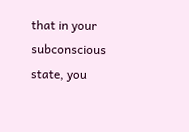that in your subconscious state, you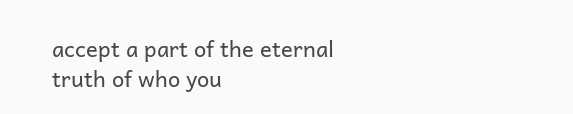accept a part of the eternal truth of who you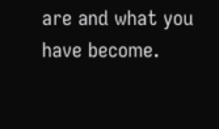are and what you have become.